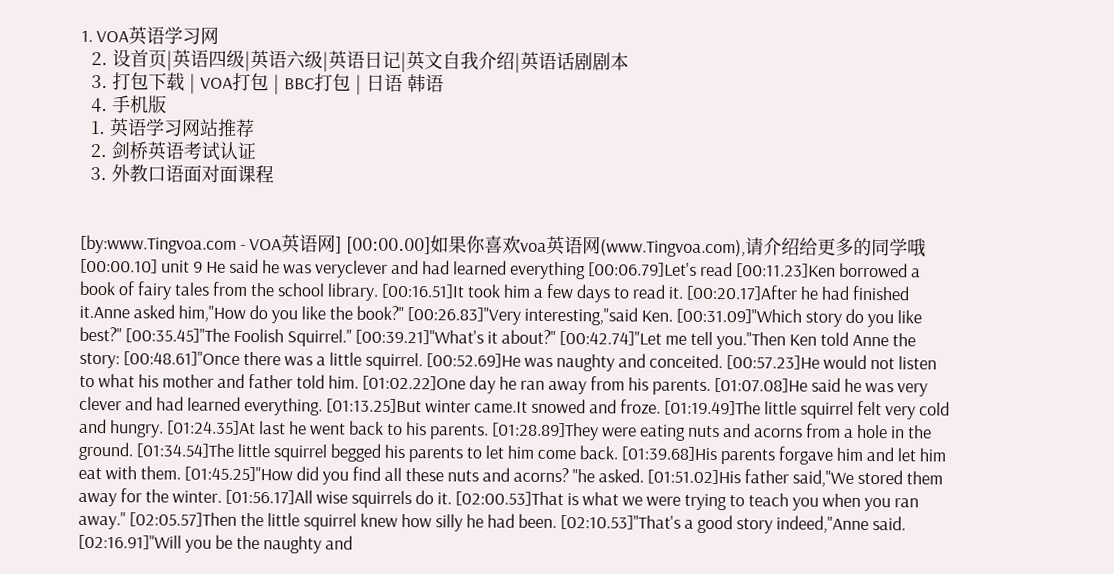1. VOA英语学习网
  2. 设首页|英语四级|英语六级|英语日记|英文自我介绍|英语话剧剧本
  3. 打包下载 | VOA打包 | BBC打包 | 日语 韩语
  4. 手机版
  1. 英语学习网站推荐
  2. 剑桥英语考试认证
  3. 外教口语面对面课程


[by:www.Tingvoa.com - VOA英语网] [00:00.00]如果你喜欢voa英语网(www.Tingvoa.com),请介绍给更多的同学哦 [00:00.10] unit 9 He said he was veryclever and had learned everything [00:06.79]Let's read [00:11.23]Ken borrowed a book of fairy tales from the school library. [00:16.51]It took him a few days to read it. [00:20.17]After he had finished it.Anne asked him,"How do you like the book?" [00:26.83]"Very interesting,"said Ken. [00:31.09]"Which story do you like best?" [00:35.45]"The Foolish Squirrel." [00:39.21]"What's it about?" [00:42.74]"Let me tell you."Then Ken told Anne the story: [00:48.61]"Once there was a little squirrel. [00:52.69]He was naughty and conceited. [00:57.23]He would not listen to what his mother and father told him. [01:02.22]One day he ran away from his parents. [01:07.08]He said he was very clever and had learned everything. [01:13.25]But winter came.It snowed and froze. [01:19.49]The little squirrel felt very cold and hungry. [01:24.35]At last he went back to his parents. [01:28.89]They were eating nuts and acorns from a hole in the ground. [01:34.54]The little squirrel begged his parents to let him come back. [01:39.68]His parents forgave him and let him eat with them. [01:45.25]"How did you find all these nuts and acorns? "he asked. [01:51.02]His father said,"We stored them away for the winter. [01:56.17]All wise squirrels do it. [02:00.53]That is what we were trying to teach you when you ran away." [02:05.57]Then the little squirrel knew how silly he had been. [02:10.53]"That's a good story indeed,"Anne said. [02:16.91]"Will you be the naughty and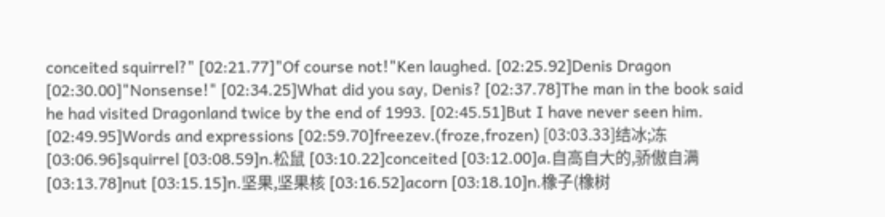conceited squirrel?" [02:21.77]"Of course not!"Ken laughed. [02:25.92]Denis Dragon [02:30.00]"Nonsense!" [02:34.25]What did you say, Denis? [02:37.78]The man in the book said he had visited Dragonland twice by the end of 1993. [02:45.51]But I have never seen him. [02:49.95]Words and expressions [02:59.70]freezev.(froze,frozen) [03:03.33]结冰;冻 [03:06.96]squirrel [03:08.59]n.松鼠 [03:10.22]conceited [03:12.00]a.自高自大的,骄傲自满 [03:13.78]nut [03:15.15]n.坚果,坚果核 [03:16.52]acorn [03:18.10]n.橡子(橡树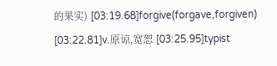的果实) [03:19.68]forgive(forgave,forgiven) [03:22.81]v.原谅,宽恕 [03:25.95]typist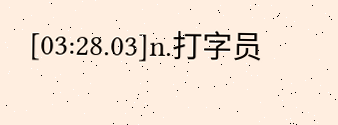[03:28.03]n.打字员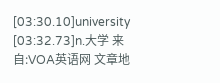[03:30.10]university [03:32.73]n.大学 来自:VOA英语网 文章地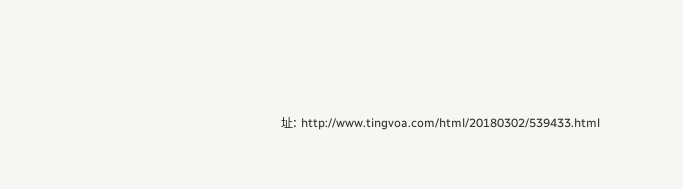址: http://www.tingvoa.com/html/20180302/539433.html